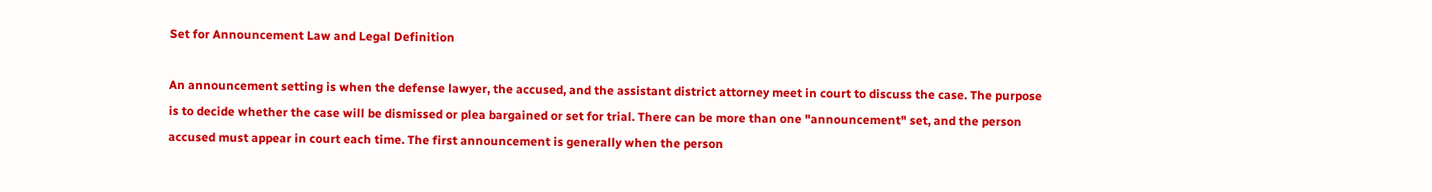Set for Announcement Law and Legal Definition

An announcement setting is when the defense lawyer, the accused, and the assistant district attorney meet in court to discuss the case. The purpose is to decide whether the case will be dismissed or plea bargained or set for trial. There can be more than one "announcement" set, and the person accused must appear in court each time. The first announcement is generally when the person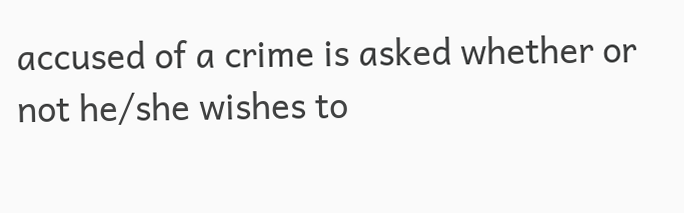accused of a crime is asked whether or not he/she wishes to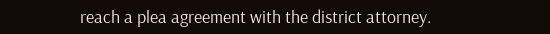reach a plea agreement with the district attorney.